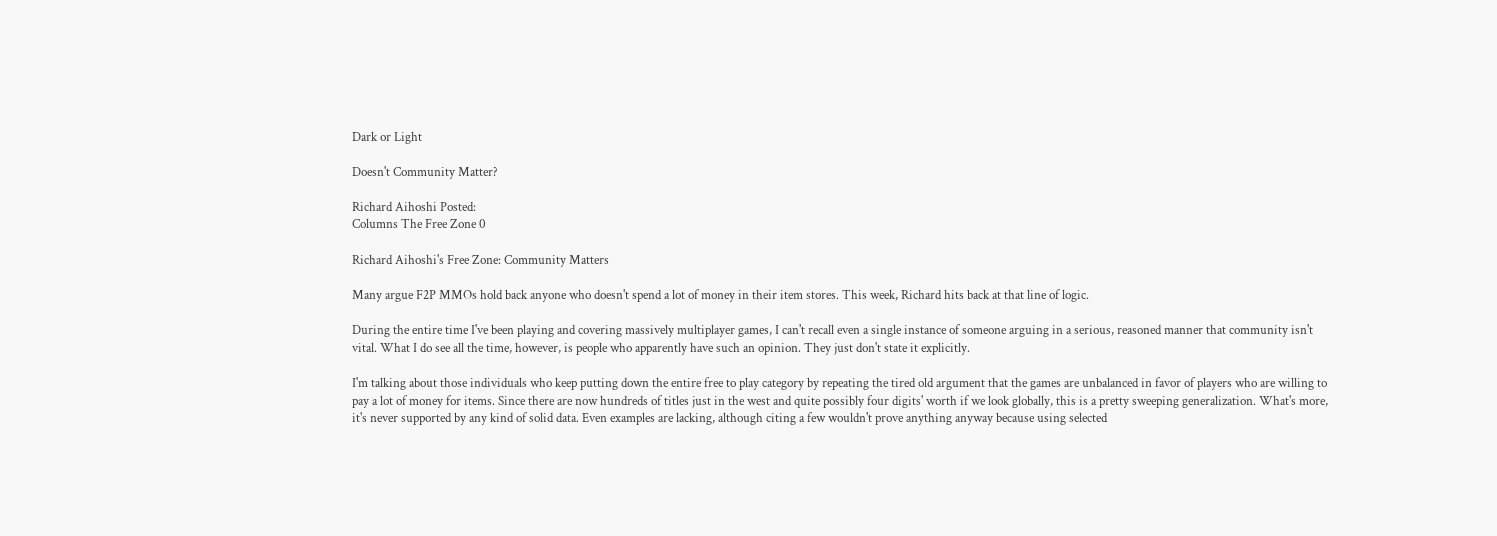Dark or Light

Doesn't Community Matter?

Richard Aihoshi Posted:
Columns The Free Zone 0

Richard Aihoshi's Free Zone: Community Matters

Many argue F2P MMOs hold back anyone who doesn't spend a lot of money in their item stores. This week, Richard hits back at that line of logic.

During the entire time I've been playing and covering massively multiplayer games, I can't recall even a single instance of someone arguing in a serious, reasoned manner that community isn't vital. What I do see all the time, however, is people who apparently have such an opinion. They just don't state it explicitly.

I'm talking about those individuals who keep putting down the entire free to play category by repeating the tired old argument that the games are unbalanced in favor of players who are willing to pay a lot of money for items. Since there are now hundreds of titles just in the west and quite possibly four digits' worth if we look globally, this is a pretty sweeping generalization. What's more, it's never supported by any kind of solid data. Even examples are lacking, although citing a few wouldn't prove anything anyway because using selected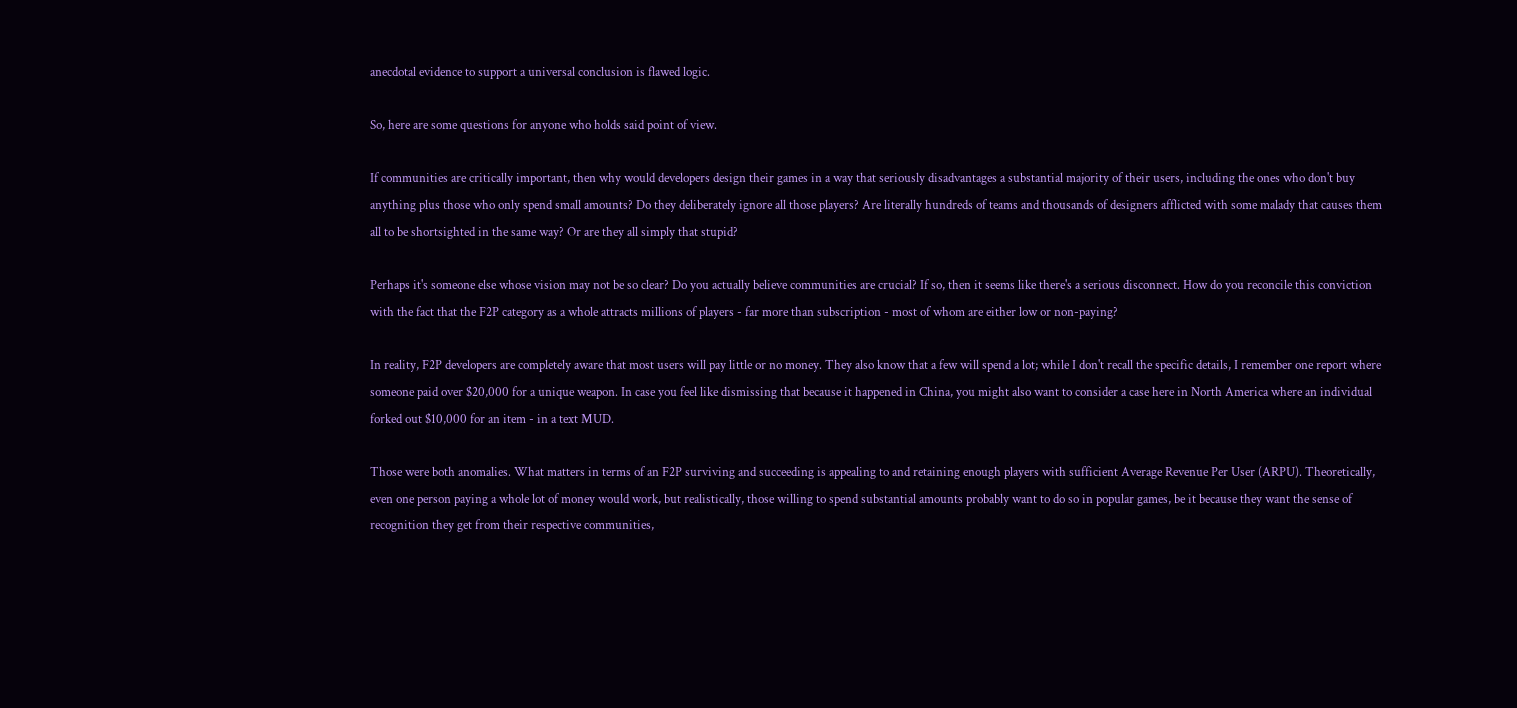anecdotal evidence to support a universal conclusion is flawed logic.

So, here are some questions for anyone who holds said point of view.

If communities are critically important, then why would developers design their games in a way that seriously disadvantages a substantial majority of their users, including the ones who don't buy anything plus those who only spend small amounts? Do they deliberately ignore all those players? Are literally hundreds of teams and thousands of designers afflicted with some malady that causes them all to be shortsighted in the same way? Or are they all simply that stupid?

Perhaps it's someone else whose vision may not be so clear? Do you actually believe communities are crucial? If so, then it seems like there's a serious disconnect. How do you reconcile this conviction with the fact that the F2P category as a whole attracts millions of players - far more than subscription - most of whom are either low or non-paying?

In reality, F2P developers are completely aware that most users will pay little or no money. They also know that a few will spend a lot; while I don't recall the specific details, I remember one report where someone paid over $20,000 for a unique weapon. In case you feel like dismissing that because it happened in China, you might also want to consider a case here in North America where an individual forked out $10,000 for an item - in a text MUD.

Those were both anomalies. What matters in terms of an F2P surviving and succeeding is appealing to and retaining enough players with sufficient Average Revenue Per User (ARPU). Theoretically, even one person paying a whole lot of money would work, but realistically, those willing to spend substantial amounts probably want to do so in popular games, be it because they want the sense of recognition they get from their respective communities,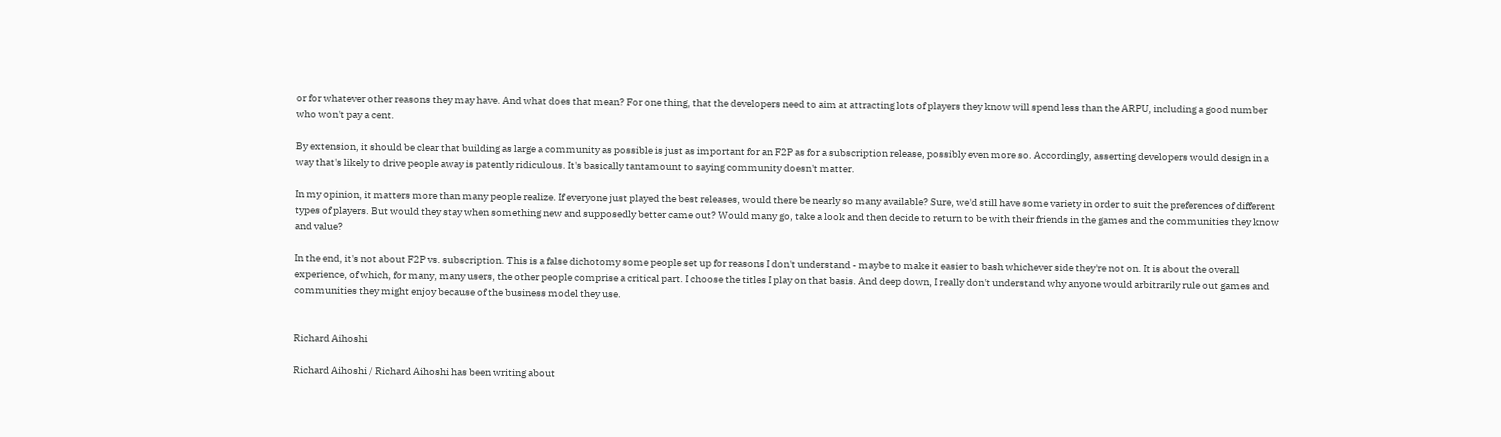or for whatever other reasons they may have. And what does that mean? For one thing, that the developers need to aim at attracting lots of players they know will spend less than the ARPU, including a good number who won't pay a cent.

By extension, it should be clear that building as large a community as possible is just as important for an F2P as for a subscription release, possibly even more so. Accordingly, asserting developers would design in a way that's likely to drive people away is patently ridiculous. It's basically tantamount to saying community doesn't matter.

In my opinion, it matters more than many people realize. If everyone just played the best releases, would there be nearly so many available? Sure, we'd still have some variety in order to suit the preferences of different types of players. But would they stay when something new and supposedly better came out? Would many go, take a look and then decide to return to be with their friends in the games and the communities they know and value?

In the end, it's not about F2P vs. subscription. This is a false dichotomy some people set up for reasons I don't understand - maybe to make it easier to bash whichever side they're not on. It is about the overall experience, of which, for many, many users, the other people comprise a critical part. I choose the titles I play on that basis. And deep down, I really don't understand why anyone would arbitrarily rule out games and communities they might enjoy because of the business model they use.


Richard Aihoshi

Richard Aihoshi / Richard Aihoshi has been writing about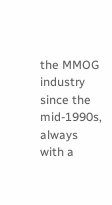the MMOG industry since the mid-1990s, always with a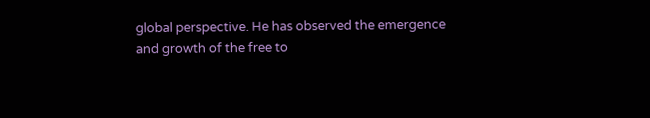global perspective. He has observed the emergence and growth of the free to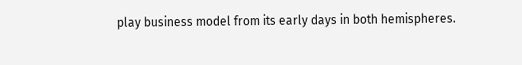play business model from its early days in both hemispheres.